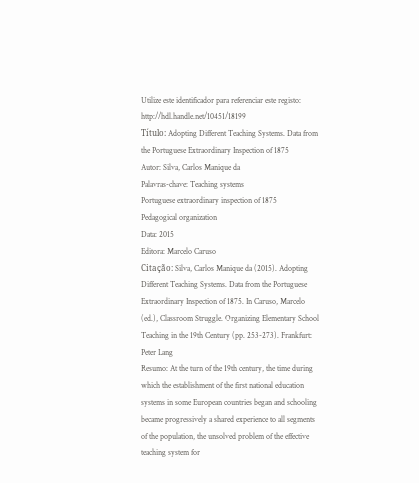Utilize este identificador para referenciar este registo: http://hdl.handle.net/10451/18199
Título: Adopting Different Teaching Systems. Data from the Portuguese Extraordinary Inspection of 1875
Autor: Silva, Carlos Manique da
Palavras-chave: Teaching systems
Portuguese extraordinary inspection of 1875
Pedagogical organization
Data: 2015
Editora: Marcelo Caruso
Citação: Silva, Carlos Manique da (2015). Adopting Different Teaching Systems. Data from the Portuguese Extraordinary Inspection of 1875. In Caruso, Marcelo (ed.), Classroom Struggle. Organizing Elementary School Teaching in the 19th Century (pp. 253-273). Frankfurt: Peter Lang
Resumo: At the turn of the 19th century, the time during which the establishment of the first national education systems in some European countries began and schooling became progressively a shared experience to all segments of the population, the unsolved problem of the effective teaching system for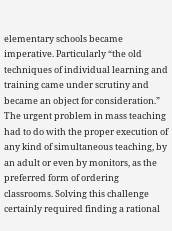elementary schools became imperative. Particularly “the old techniques of individual learning and training came under scrutiny and became an object for consideration.” The urgent problem in mass teaching had to do with the proper execution of any kind of simultaneous teaching, by an adult or even by monitors, as the preferred form of ordering classrooms. Solving this challenge certainly required finding a rational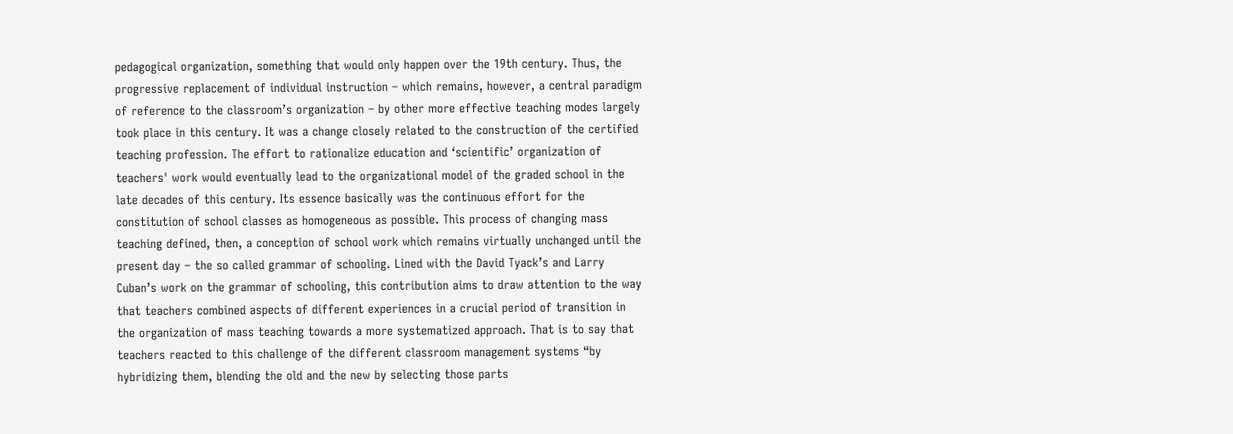pedagogical organization, something that would only happen over the 19th century. Thus, the progressive replacement of individual instruction – which remains, however, a central paradigm of reference to the classroom’s organization – by other more effective teaching modes largely took place in this century. It was a change closely related to the construction of the certified teaching profession. The effort to rationalize education and ‘scientific’ organization of teachers' work would eventually lead to the organizational model of the graded school in the late decades of this century. Its essence basically was the continuous effort for the constitution of school classes as homogeneous as possible. This process of changing mass teaching defined, then, a conception of school work which remains virtually unchanged until the present day – the so called grammar of schooling. Lined with the David Tyack’s and Larry Cuban’s work on the grammar of schooling, this contribution aims to draw attention to the way that teachers combined aspects of different experiences in a crucial period of transition in the organization of mass teaching towards a more systematized approach. That is to say that teachers reacted to this challenge of the different classroom management systems “by hybridizing them, blending the old and the new by selecting those parts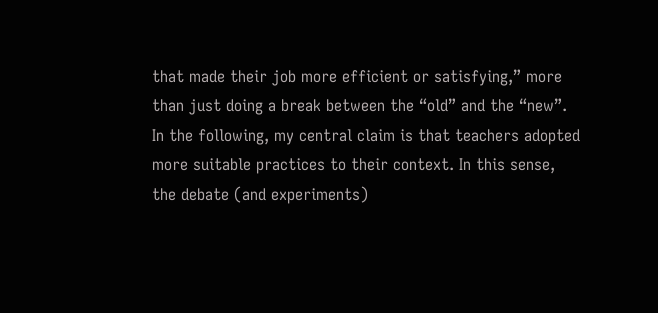that made their job more efficient or satisfying,” more than just doing a break between the “old” and the “new”. In the following, my central claim is that teachers adopted more suitable practices to their context. In this sense, the debate (and experiments)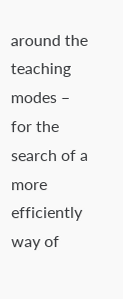around the teaching modes – for the search of a more efficiently way of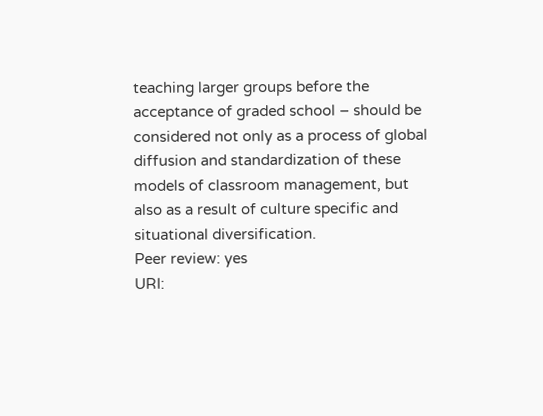teaching larger groups before the acceptance of graded school – should be considered not only as a process of global diffusion and standardization of these models of classroom management, but also as a result of culture specific and situational diversification.
Peer review: yes
URI: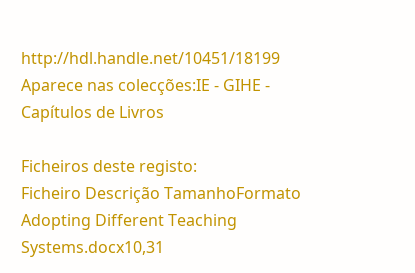http://hdl.handle.net/10451/18199
Aparece nas colecções:IE - GIHE - Capítulos de Livros

Ficheiros deste registo:
Ficheiro Descrição TamanhoFormato
Adopting Different Teaching Systems.docx10,31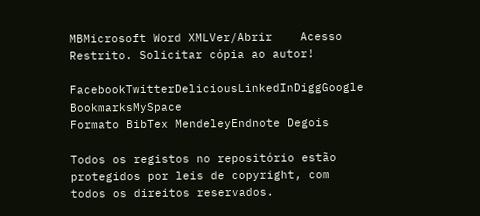MBMicrosoft Word XMLVer/Abrir    Acesso Restrito. Solicitar cópia ao autor!

FacebookTwitterDeliciousLinkedInDiggGoogle BookmarksMySpace
Formato BibTex MendeleyEndnote Degois

Todos os registos no repositório estão protegidos por leis de copyright, com todos os direitos reservados.